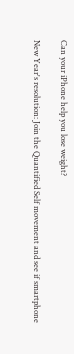Can your iPhone help you lose weight?

New Year's resolution: Join the Quantified Self movement and see if smartphone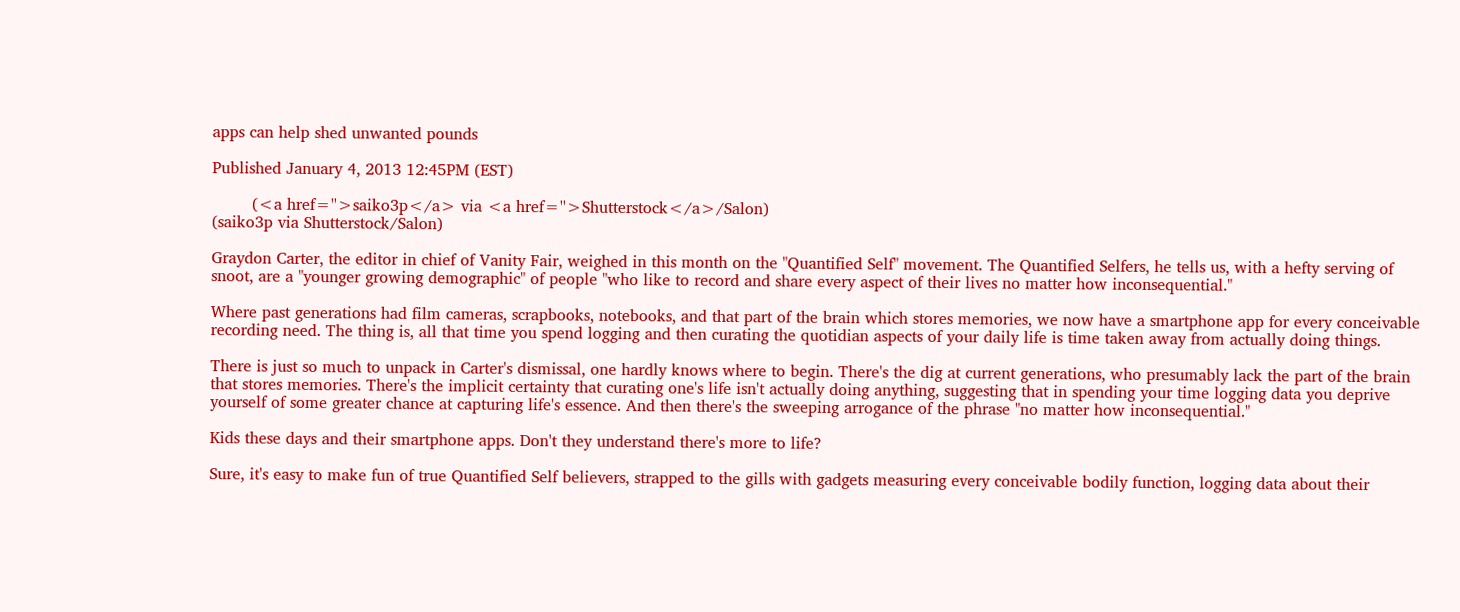apps can help shed unwanted pounds

Published January 4, 2013 12:45PM (EST)

        (<a href=''>saiko3p</a> via <a href=''>Shutterstock</a>/Salon)
(saiko3p via Shutterstock/Salon)

Graydon Carter, the editor in chief of Vanity Fair, weighed in this month on the "Quantified Self" movement. The Quantified Selfers, he tells us, with a hefty serving of snoot, are a "younger growing demographic" of people "who like to record and share every aspect of their lives no matter how inconsequential."

Where past generations had film cameras, scrapbooks, notebooks, and that part of the brain which stores memories, we now have a smartphone app for every conceivable recording need. The thing is, all that time you spend logging and then curating the quotidian aspects of your daily life is time taken away from actually doing things.

There is just so much to unpack in Carter's dismissal, one hardly knows where to begin. There's the dig at current generations, who presumably lack the part of the brain that stores memories. There's the implicit certainty that curating one's life isn't actually doing anything, suggesting that in spending your time logging data you deprive yourself of some greater chance at capturing life's essence. And then there's the sweeping arrogance of the phrase "no matter how inconsequential."

Kids these days and their smartphone apps. Don't they understand there's more to life?

Sure, it's easy to make fun of true Quantified Self believers, strapped to the gills with gadgets measuring every conceivable bodily function, logging data about their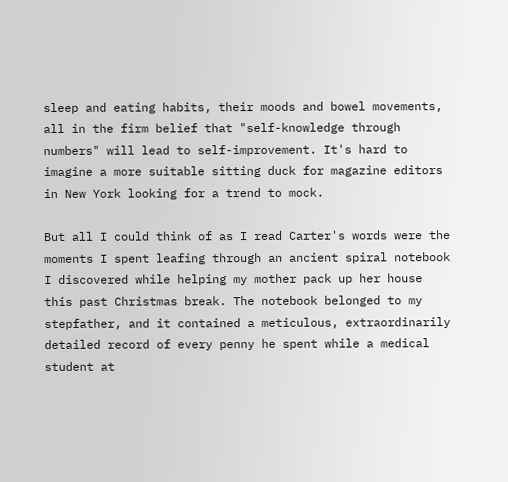sleep and eating habits, their moods and bowel movements, all in the firm belief that "self-knowledge through numbers" will lead to self-improvement. It's hard to imagine a more suitable sitting duck for magazine editors in New York looking for a trend to mock.

But all I could think of as I read Carter's words were the moments I spent leafing through an ancient spiral notebook I discovered while helping my mother pack up her house this past Christmas break. The notebook belonged to my stepfather, and it contained a meticulous, extraordinarily detailed record of every penny he spent while a medical student at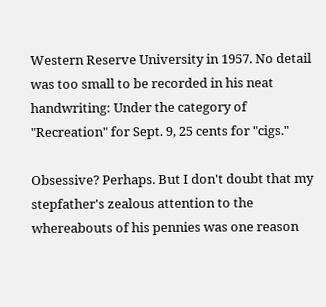Western Reserve University in 1957. No detail was too small to be recorded in his neat handwriting: Under the category of "Recreation" for Sept. 9, 25 cents for "cigs."

Obsessive? Perhaps. But I don't doubt that my stepfather's zealous attention to the whereabouts of his pennies was one reason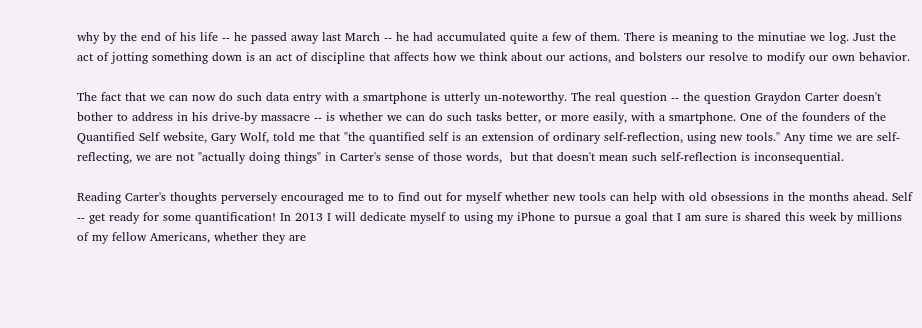why by the end of his life -- he passed away last March -- he had accumulated quite a few of them. There is meaning to the minutiae we log. Just the act of jotting something down is an act of discipline that affects how we think about our actions, and bolsters our resolve to modify our own behavior.

The fact that we can now do such data entry with a smartphone is utterly un-noteworthy. The real question -- the question Graydon Carter doesn't bother to address in his drive-by massacre -- is whether we can do such tasks better, or more easily, with a smartphone. One of the founders of the Quantified Self website, Gary Wolf, told me that "the quantified self is an extension of ordinary self-reflection, using new tools." Any time we are self-reflecting, we are not "actually doing things" in Carter's sense of those words,  but that doesn't mean such self-reflection is inconsequential.

Reading Carter's thoughts perversely encouraged me to to find out for myself whether new tools can help with old obsessions in the months ahead. Self -- get ready for some quantification! In 2013 I will dedicate myself to using my iPhone to pursue a goal that I am sure is shared this week by millions of my fellow Americans, whether they are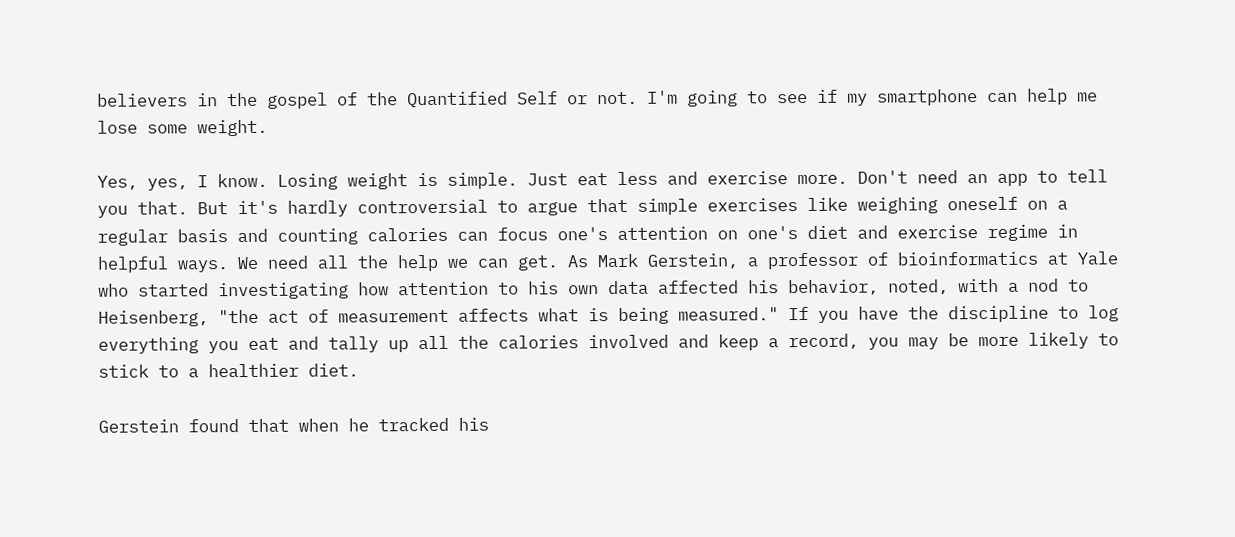believers in the gospel of the Quantified Self or not. I'm going to see if my smartphone can help me lose some weight.

Yes, yes, I know. Losing weight is simple. Just eat less and exercise more. Don't need an app to tell you that. But it's hardly controversial to argue that simple exercises like weighing oneself on a regular basis and counting calories can focus one's attention on one's diet and exercise regime in helpful ways. We need all the help we can get. As Mark Gerstein, a professor of bioinformatics at Yale who started investigating how attention to his own data affected his behavior, noted, with a nod to Heisenberg, "the act of measurement affects what is being measured." If you have the discipline to log everything you eat and tally up all the calories involved and keep a record, you may be more likely to stick to a healthier diet.

Gerstein found that when he tracked his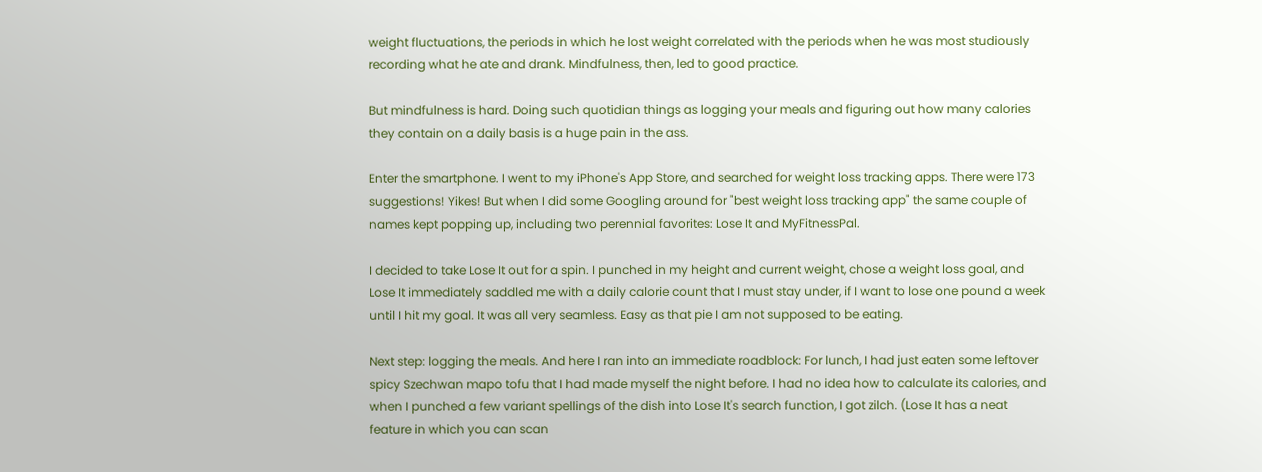weight fluctuations, the periods in which he lost weight correlated with the periods when he was most studiously recording what he ate and drank. Mindfulness, then, led to good practice.

But mindfulness is hard. Doing such quotidian things as logging your meals and figuring out how many calories they contain on a daily basis is a huge pain in the ass.

Enter the smartphone. I went to my iPhone's App Store, and searched for weight loss tracking apps. There were 173 suggestions! Yikes! But when I did some Googling around for "best weight loss tracking app" the same couple of names kept popping up, including two perennial favorites: Lose It and MyFitnessPal.

I decided to take Lose It out for a spin. I punched in my height and current weight, chose a weight loss goal, and Lose It immediately saddled me with a daily calorie count that I must stay under, if I want to lose one pound a week until I hit my goal. It was all very seamless. Easy as that pie I am not supposed to be eating.

Next step: logging the meals. And here I ran into an immediate roadblock: For lunch, I had just eaten some leftover spicy Szechwan mapo tofu that I had made myself the night before. I had no idea how to calculate its calories, and when I punched a few variant spellings of the dish into Lose It's search function, I got zilch. (Lose It has a neat feature in which you can scan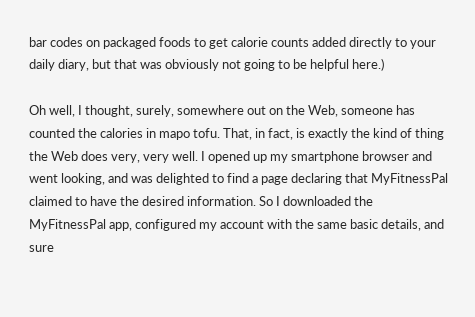bar codes on packaged foods to get calorie counts added directly to your daily diary, but that was obviously not going to be helpful here.)

Oh well, I thought, surely, somewhere out on the Web, someone has counted the calories in mapo tofu. That, in fact, is exactly the kind of thing the Web does very, very well. I opened up my smartphone browser and went looking, and was delighted to find a page declaring that MyFitnessPal claimed to have the desired information. So I downloaded the MyFitnessPal app, configured my account with the same basic details, and sure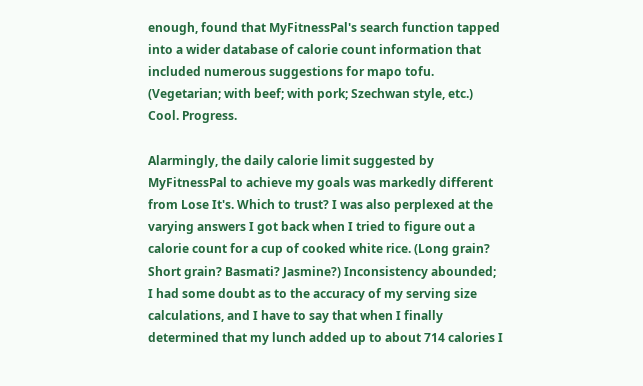enough, found that MyFitnessPal's search function tapped into a wider database of calorie count information that included numerous suggestions for mapo tofu. (Vegetarian; with beef; with pork; Szechwan style, etc.) Cool. Progress.

Alarmingly, the daily calorie limit suggested by MyFitnessPal to achieve my goals was markedly different from Lose It's. Which to trust? I was also perplexed at the varying answers I got back when I tried to figure out a calorie count for a cup of cooked white rice. (Long grain? Short grain? Basmati? Jasmine?) Inconsistency abounded; I had some doubt as to the accuracy of my serving size calculations, and I have to say that when I finally determined that my lunch added up to about 714 calories I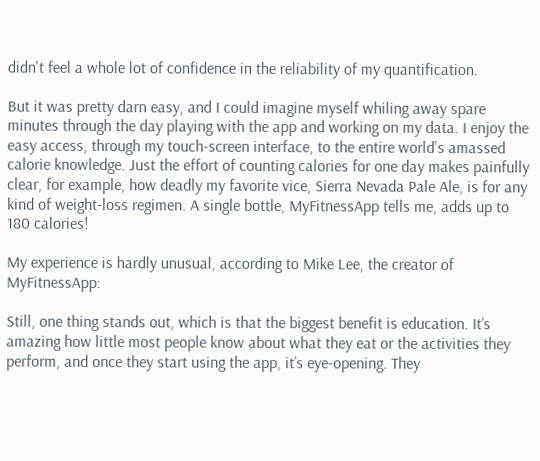didn't feel a whole lot of confidence in the reliability of my quantification.

But it was pretty darn easy, and I could imagine myself whiling away spare minutes through the day playing with the app and working on my data. I enjoy the easy access, through my touch-screen interface, to the entire world's amassed calorie knowledge. Just the effort of counting calories for one day makes painfully clear, for example, how deadly my favorite vice, Sierra Nevada Pale Ale, is for any kind of weight-loss regimen. A single bottle, MyFitnessApp tells me, adds up to 180 calories!

My experience is hardly unusual, according to Mike Lee, the creator of MyFitnessApp:

Still, one thing stands out, which is that the biggest benefit is education. It’s amazing how little most people know about what they eat or the activities they perform, and once they start using the app, it’s eye-opening. They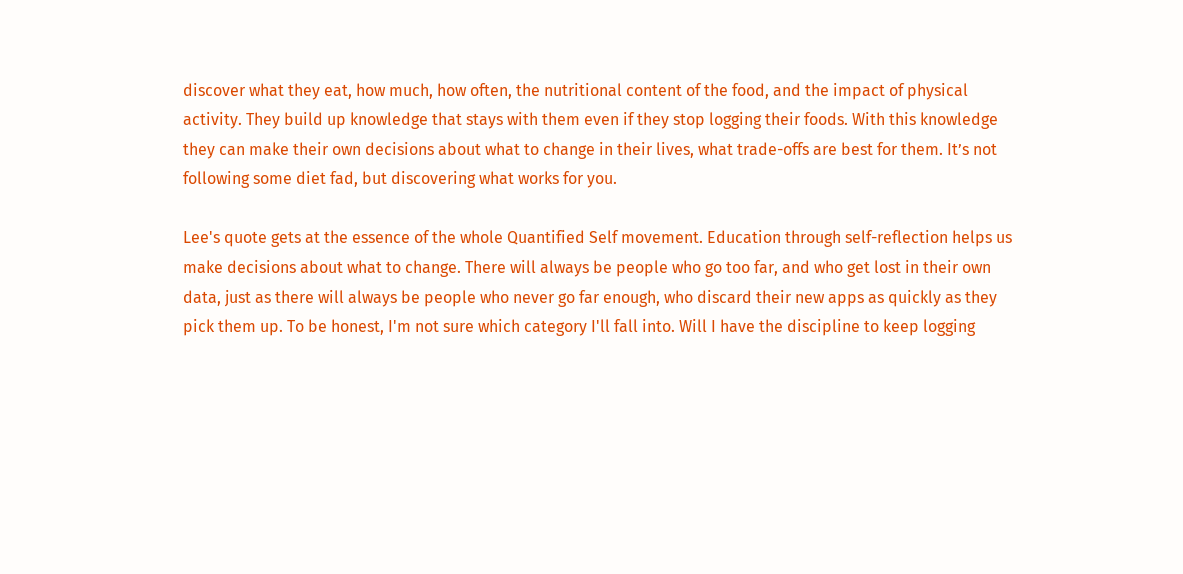discover what they eat, how much, how often, the nutritional content of the food, and the impact of physical activity. They build up knowledge that stays with them even if they stop logging their foods. With this knowledge they can make their own decisions about what to change in their lives, what trade-offs are best for them. It’s not following some diet fad, but discovering what works for you.

Lee's quote gets at the essence of the whole Quantified Self movement. Education through self-reflection helps us make decisions about what to change. There will always be people who go too far, and who get lost in their own data, just as there will always be people who never go far enough, who discard their new apps as quickly as they pick them up. To be honest, I'm not sure which category I'll fall into. Will I have the discipline to keep logging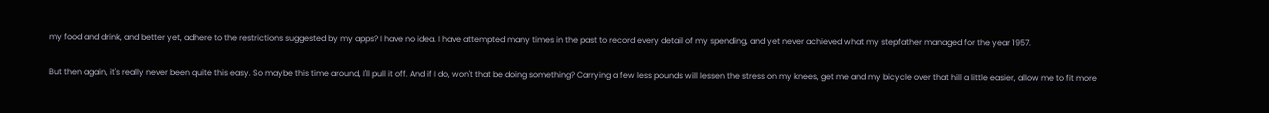my food and drink, and better yet, adhere to the restrictions suggested by my apps? I have no idea. I have attempted many times in the past to record every detail of my spending, and yet never achieved what my stepfather managed for the year 1957.

But then again, it's really never been quite this easy. So maybe this time around, I'll pull it off. And if I do, won't that be doing something? Carrying a few less pounds will lessen the stress on my knees, get me and my bicycle over that hill a little easier, allow me to fit more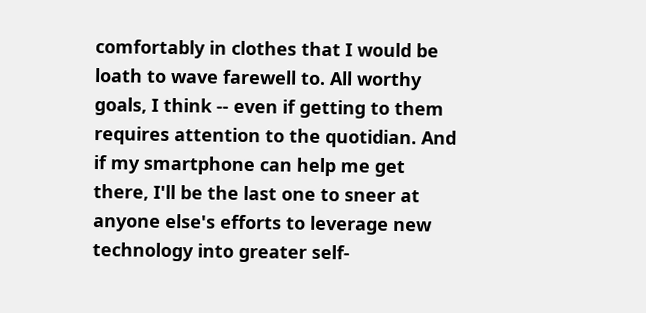comfortably in clothes that I would be loath to wave farewell to. All worthy goals, I think -- even if getting to them requires attention to the quotidian. And if my smartphone can help me get there, I'll be the last one to sneer at anyone else's efforts to leverage new technology into greater self-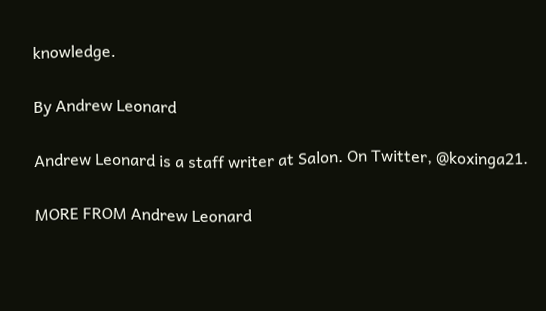knowledge.

By Andrew Leonard

Andrew Leonard is a staff writer at Salon. On Twitter, @koxinga21.

MORE FROM Andrew Leonard